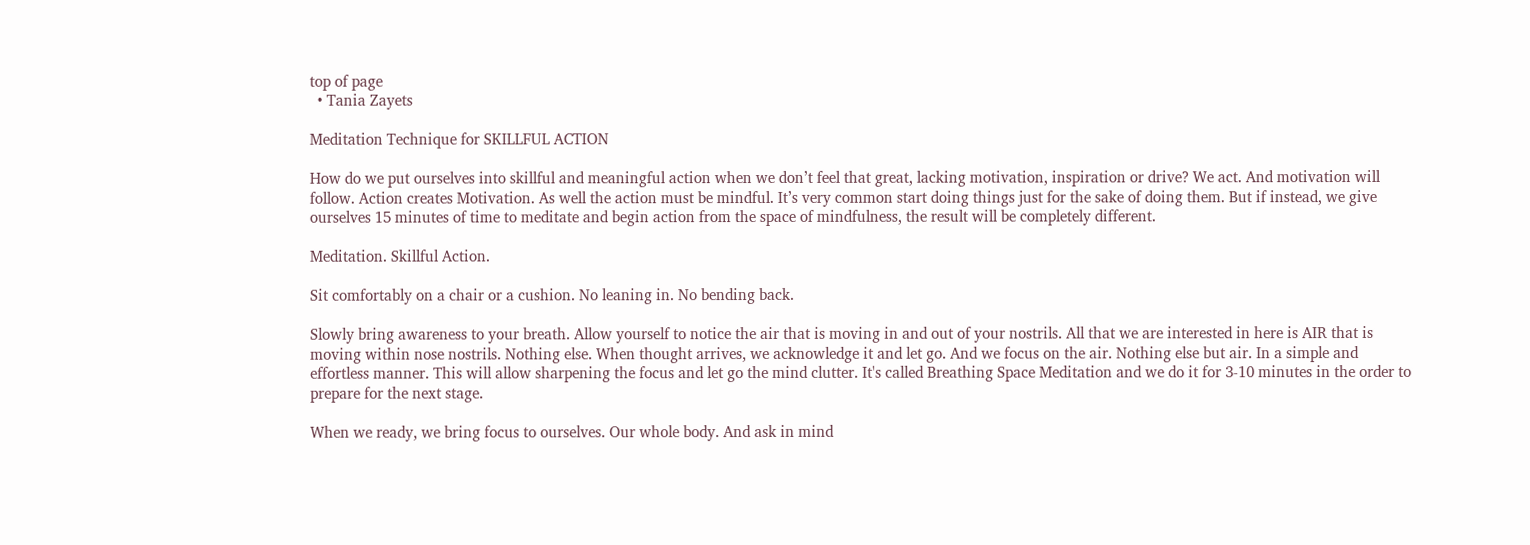top of page
  • Tania Zayets

Meditation Technique for SKILLFUL ACTION

How do we put ourselves into skillful and meaningful action when we don’t feel that great, lacking motivation, inspiration or drive? We act. And motivation will follow. Action creates Motivation. As well the action must be mindful. It’s very common start doing things just for the sake of doing them. But if instead, we give ourselves 15 minutes of time to meditate and begin action from the space of mindfulness, the result will be completely different.

Meditation. Skillful Action.

Sit comfortably on a chair or a cushion. No leaning in. No bending back.

Slowly bring awareness to your breath. Allow yourself to notice the air that is moving in and out of your nostrils. All that we are interested in here is AIR that is moving within nose nostrils. Nothing else. When thought arrives, we acknowledge it and let go. And we focus on the air. Nothing else but air. In a simple and effortless manner. This will allow sharpening the focus and let go the mind clutter. It's called Breathing Space Meditation and we do it for 3-10 minutes in the order to prepare for the next stage.

When we ready, we bring focus to ourselves. Our whole body. And ask in mind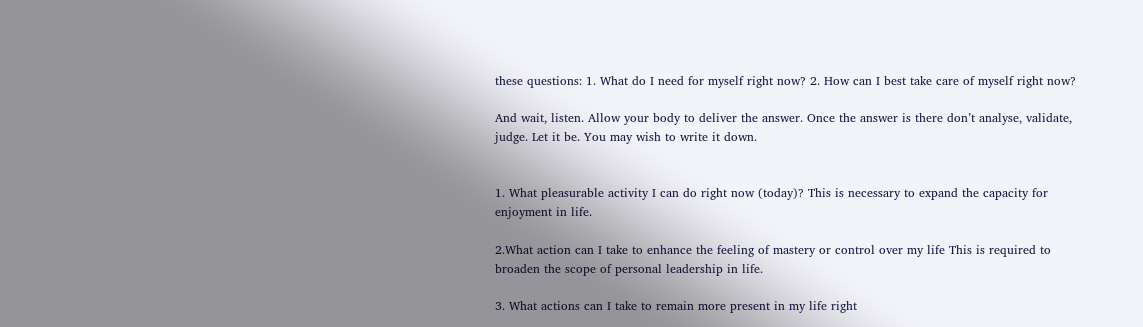these questions: 1. What do I need for myself right now? 2. How can I best take care of myself right now?

And wait, listen. Allow your body to deliver the answer. Once the answer is there don’t analyse, validate, judge. Let it be. You may wish to write it down.


1. What pleasurable activity I can do right now (today)? This is necessary to expand the capacity for enjoyment in life.

2.What action can I take to enhance the feeling of mastery or control over my life This is required to broaden the scope of personal leadership in life.

3. What actions can I take to remain more present in my life right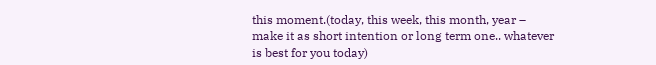this moment.(today, this week, this month, year – make it as short intention or long term one.. whatever is best for you today)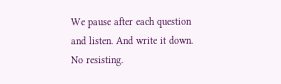We pause after each question and listen. And write it down. No resisting.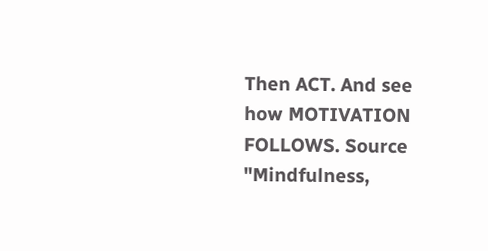Then ACT. And see how MOTIVATION FOLLOWS. Source "Mindfulness,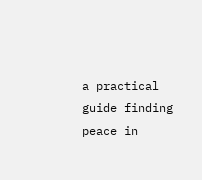a practical guide finding peace in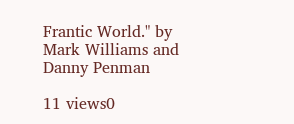Frantic World." by Mark Williams and Danny Penman

11 views0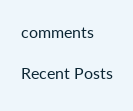comments

Recent Posts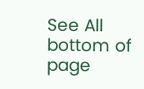See All
bottom of page